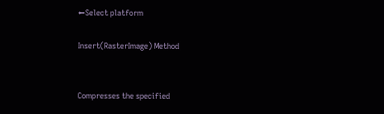←Select platform

Insert(RasterImage) Method


Compresses the specified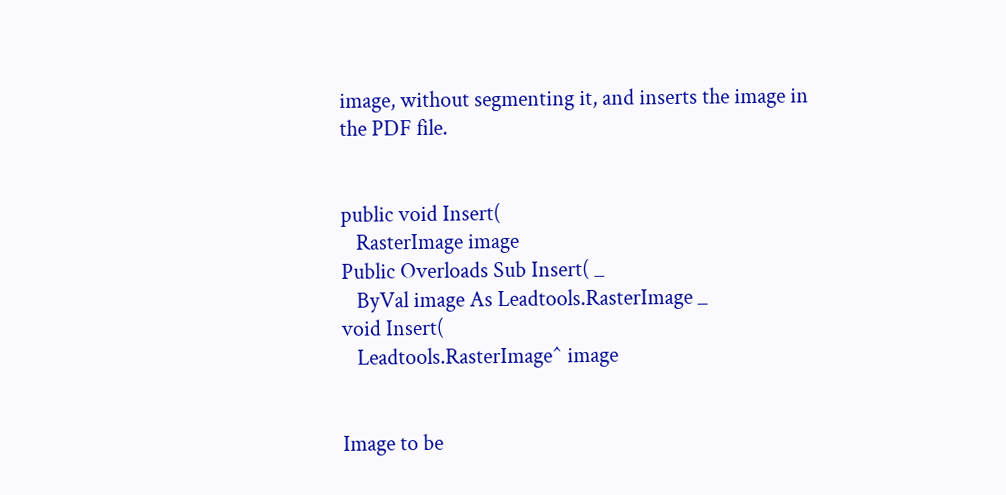image, without segmenting it, and inserts the image in the PDF file.


public void Insert(
   RasterImage image
Public Overloads Sub Insert( _
   ByVal image As Leadtools.RasterImage _
void Insert(
   Leadtools.RasterImage^ image


Image to be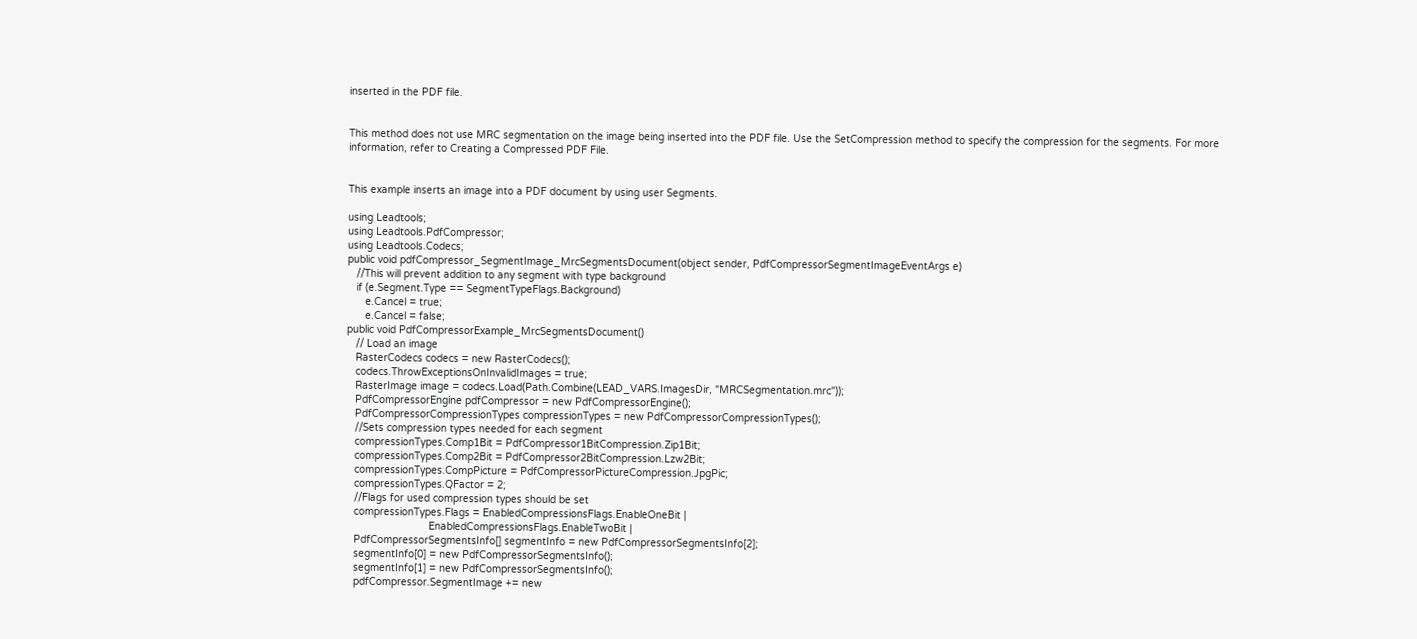inserted in the PDF file.


This method does not use MRC segmentation on the image being inserted into the PDF file. Use the SetCompression method to specify the compression for the segments. For more information, refer to Creating a Compressed PDF File.


This example inserts an image into a PDF document by using user Segments.

using Leadtools;
using Leadtools.PdfCompressor;
using Leadtools.Codecs;
public void pdfCompressor_SegmentImage_MrcSegmentsDocument(object sender, PdfCompressorSegmentImageEventArgs e)
   //This will prevent addition to any segment with type background
   if (e.Segment.Type == SegmentTypeFlags.Background)
      e.Cancel = true;
      e.Cancel = false;
public void PdfCompressorExample_MrcSegmentsDocument()
   // Load an image
   RasterCodecs codecs = new RasterCodecs();
   codecs.ThrowExceptionsOnInvalidImages = true;
   RasterImage image = codecs.Load(Path.Combine(LEAD_VARS.ImagesDir, "MRCSegmentation.mrc"));
   PdfCompressorEngine pdfCompressor = new PdfCompressorEngine();
   PdfCompressorCompressionTypes compressionTypes = new PdfCompressorCompressionTypes();
   //Sets compression types needed for each segment
   compressionTypes.Comp1Bit = PdfCompressor1BitCompression.Zip1Bit;
   compressionTypes.Comp2Bit = PdfCompressor2BitCompression.Lzw2Bit;
   compressionTypes.CompPicture = PdfCompressorPictureCompression.JpgPic;
   compressionTypes.QFactor = 2;
   //Flags for used compression types should be set
   compressionTypes.Flags = EnabledCompressionsFlags.EnableOneBit |
                            EnabledCompressionsFlags.EnableTwoBit |
   PdfCompressorSegmentsInfo[] segmentInfo = new PdfCompressorSegmentsInfo[2];
   segmentInfo[0] = new PdfCompressorSegmentsInfo();
   segmentInfo[1] = new PdfCompressorSegmentsInfo();
   pdfCompressor.SegmentImage += new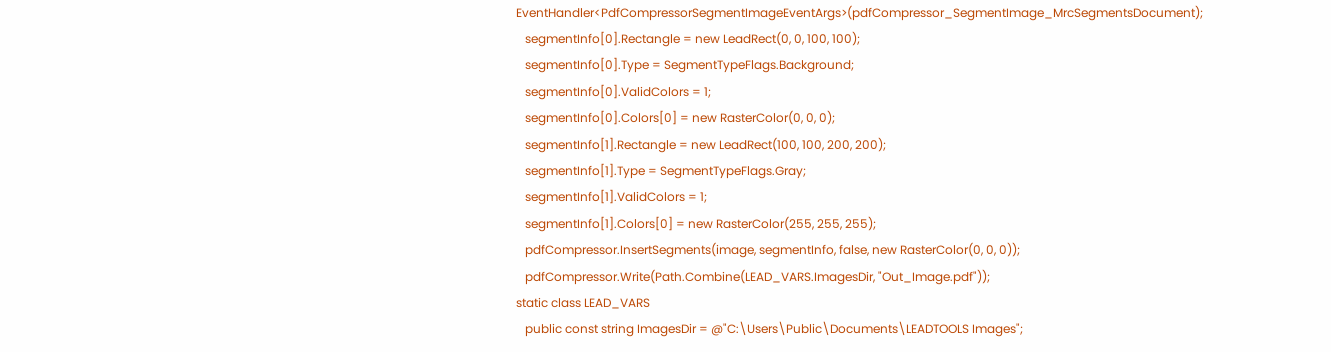EventHandler<PdfCompressorSegmentImageEventArgs>(pdfCompressor_SegmentImage_MrcSegmentsDocument);
   segmentInfo[0].Rectangle = new LeadRect(0, 0, 100, 100);
   segmentInfo[0].Type = SegmentTypeFlags.Background;
   segmentInfo[0].ValidColors = 1;
   segmentInfo[0].Colors[0] = new RasterColor(0, 0, 0);
   segmentInfo[1].Rectangle = new LeadRect(100, 100, 200, 200);
   segmentInfo[1].Type = SegmentTypeFlags.Gray;
   segmentInfo[1].ValidColors = 1;
   segmentInfo[1].Colors[0] = new RasterColor(255, 255, 255);
   pdfCompressor.InsertSegments(image, segmentInfo, false, new RasterColor(0, 0, 0));
   pdfCompressor.Write(Path.Combine(LEAD_VARS.ImagesDir, "Out_Image.pdf"));
static class LEAD_VARS
   public const string ImagesDir = @"C:\Users\Public\Documents\LEADTOOLS Images";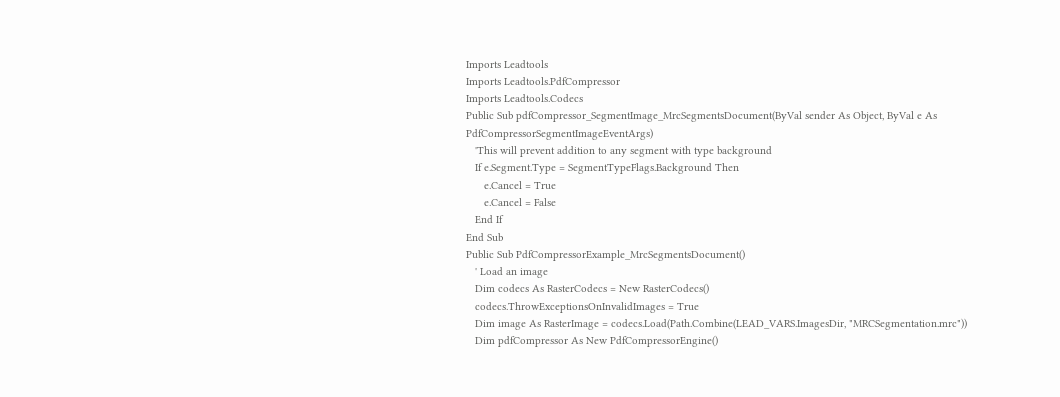Imports Leadtools
Imports Leadtools.PdfCompressor
Imports Leadtools.Codecs
Public Sub pdfCompressor_SegmentImage_MrcSegmentsDocument(ByVal sender As Object, ByVal e As PdfCompressorSegmentImageEventArgs)
   'This will prevent addition to any segment with type background
   If e.Segment.Type = SegmentTypeFlags.Background Then
      e.Cancel = True
      e.Cancel = False
   End If
End Sub
Public Sub PdfCompressorExample_MrcSegmentsDocument()
   ' Load an image
   Dim codecs As RasterCodecs = New RasterCodecs()
   codecs.ThrowExceptionsOnInvalidImages = True
   Dim image As RasterImage = codecs.Load(Path.Combine(LEAD_VARS.ImagesDir, "MRCSegmentation.mrc"))
   Dim pdfCompressor As New PdfCompressorEngine()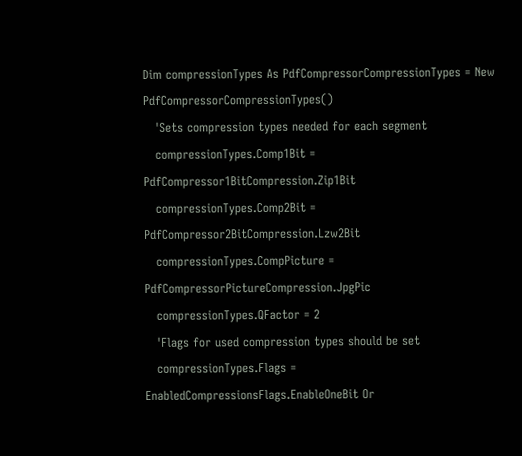Dim compressionTypes As PdfCompressorCompressionTypes = New PdfCompressorCompressionTypes()
   'Sets compression types needed for each segment
   compressionTypes.Comp1Bit = PdfCompressor1BitCompression.Zip1Bit
   compressionTypes.Comp2Bit = PdfCompressor2BitCompression.Lzw2Bit
   compressionTypes.CompPicture = PdfCompressorPictureCompression.JpgPic
   compressionTypes.QFactor = 2
   'Flags for used compression types should be set
   compressionTypes.Flags = EnabledCompressionsFlags.EnableOneBit Or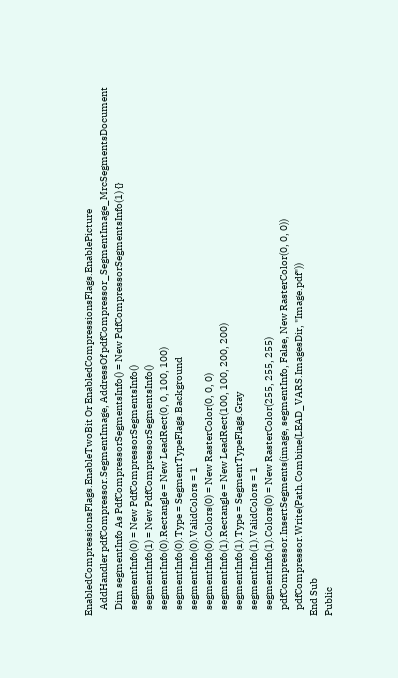EnabledCompressionsFlags.EnableTwoBit Or EnabledCompressionsFlags.EnablePicture
   AddHandler pdfCompressor.SegmentImage, AddressOf pdfCompressor_SegmentImage_MrcSegmentsDocument
   Dim segmentInfo As PdfCompressorSegmentsInfo() = New PdfCompressorSegmentsInfo(1) {}
   segmentInfo(0) = New PdfCompressorSegmentsInfo()
   segmentInfo(1) = New PdfCompressorSegmentsInfo()
   segmentInfo(0).Rectangle = New LeadRect(0, 0, 100, 100)
   segmentInfo(0).Type = SegmentTypeFlags.Background
   segmentInfo(0).ValidColors = 1
   segmentInfo(0).Colors(0) = New RasterColor(0, 0, 0)
   segmentInfo(1).Rectangle = New LeadRect(100, 100, 200, 200)
   segmentInfo(1).Type = SegmentTypeFlags.Gray
   segmentInfo(1).ValidColors = 1
   segmentInfo(1).Colors(0) = New RasterColor(255, 255, 255)
   pdfCompressor.InsertSegments(image, segmentInfo, False, New RasterColor(0, 0, 0))
   pdfCompressor.Write(Path.Combine(LEAD_VARS.ImagesDir, "Image.pdf"))
End Sub
Public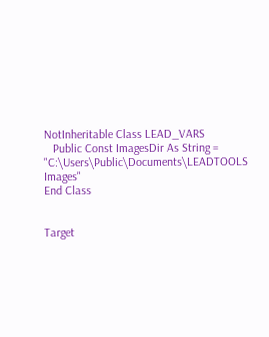NotInheritable Class LEAD_VARS
   Public Const ImagesDir As String = "C:\Users\Public\Documents\LEADTOOLS Images"
End Class


Target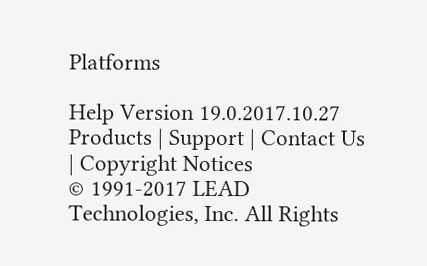Platforms

Help Version 19.0.2017.10.27
Products | Support | Contact Us | Copyright Notices
© 1991-2017 LEAD Technologies, Inc. All Rights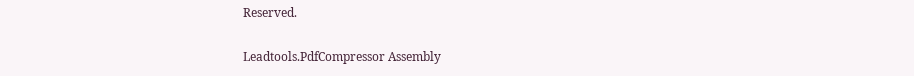Reserved.

Leadtools.PdfCompressor Assembly